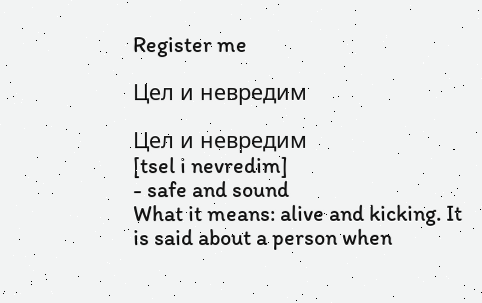Register me

Цел и невредим

Цел и невредим
[tsel i nevredim]
- safe and sound
What it means: alive and kicking. It is said about a person when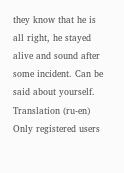they know that he is all right, he stayed alive and sound after some incident. Can be said about yourself.
Translation (ru-en)
Only registered users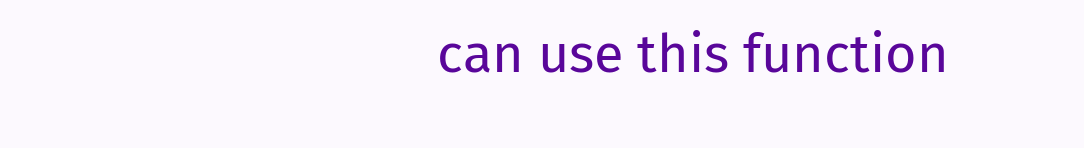can use this function